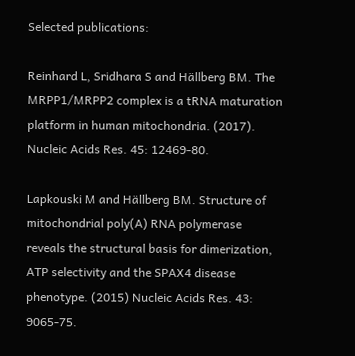Selected publications:

Reinhard L, Sridhara S and Hällberg BM. The MRPP1/MRPP2 complex is a tRNA maturation platform in human mitochondria. (2017). Nucleic Acids Res. 45: 12469-80.

Lapkouski M and Hällberg BM. Structure of mitochondrial poly(A) RNA polymerase reveals the structural basis for dimerization, ATP selectivity and the SPAX4 disease phenotype. (2015) Nucleic Acids Res. 43: 9065-75.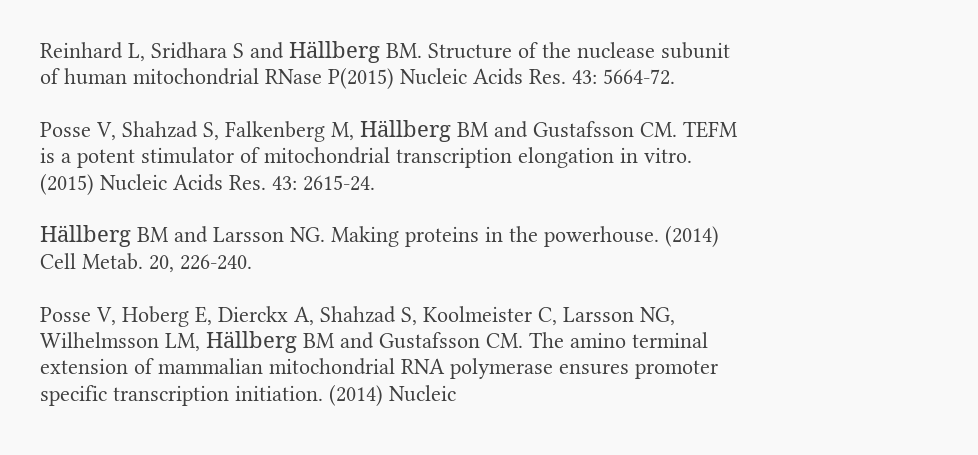Reinhard L, Sridhara S and Hällberg BM. Structure of the nuclease subunit of human mitochondrial RNase P(2015) Nucleic Acids Res. 43: 5664-72.

Posse V, Shahzad S, Falkenberg M, Hällberg BM and Gustafsson CM. TEFM is a potent stimulator of mitochondrial transcription elongation in vitro. (2015) Nucleic Acids Res. 43: 2615-24.

Hällberg BM and Larsson NG. Making proteins in the powerhouse. (2014) Cell Metab. 20, 226-240.

Posse V, Hoberg E, Dierckx A, Shahzad S, Koolmeister C, Larsson NG, Wilhelmsson LM, Hällberg BM and Gustafsson CM. The amino terminal extension of mammalian mitochondrial RNA polymerase ensures promoter specific transcription initiation. (2014) Nucleic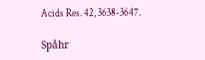Acids Res. 42, 3638-3647.

Spåhr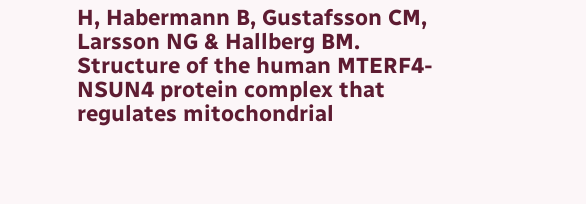H, Habermann B, Gustafsson CM, Larsson NG & Hallberg BM. Structure of the human MTERF4-NSUN4 protein complex that regulates mitochondrial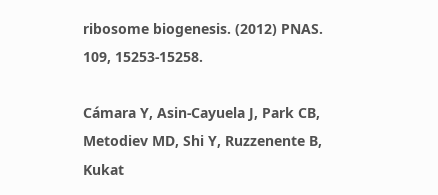ribosome biogenesis. (2012) PNAS. 109, 15253-15258.

Cámara Y, Asin-Cayuela J, Park CB, Metodiev MD, Shi Y, Ruzzenente B, Kukat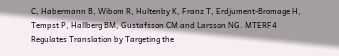C, Habermann B, Wibom R, Hultenby K, Franz T, Erdjument-Bromage H, Tempst P, Hallberg BM, Gustafsson CM and Larsson NG. MTERF4 Regulates Translation by Targeting the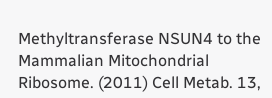Methyltransferase NSUN4 to the Mammalian Mitochondrial Ribosome. (2011) Cell Metab. 13,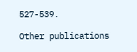527-539.

Other publications